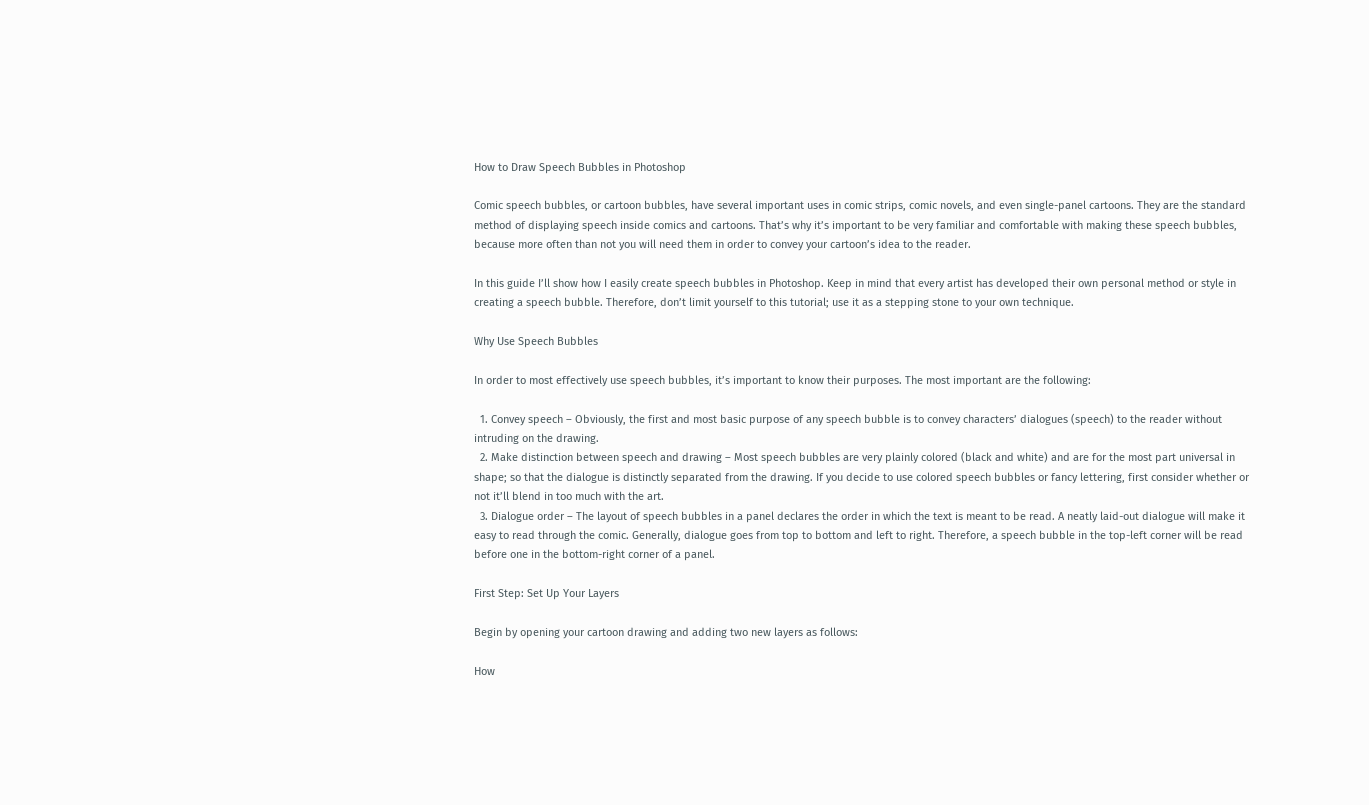How to Draw Speech Bubbles in Photoshop

Comic speech bubbles, or cartoon bubbles, have several important uses in comic strips, comic novels, and even single-panel cartoons. They are the standard method of displaying speech inside comics and cartoons. That’s why it’s important to be very familiar and comfortable with making these speech bubbles, because more often than not you will need them in order to convey your cartoon’s idea to the reader.

In this guide I’ll show how I easily create speech bubbles in Photoshop. Keep in mind that every artist has developed their own personal method or style in creating a speech bubble. Therefore, don’t limit yourself to this tutorial; use it as a stepping stone to your own technique.

Why Use Speech Bubbles

In order to most effectively use speech bubbles, it’s important to know their purposes. The most important are the following:

  1. Convey speech – Obviously, the first and most basic purpose of any speech bubble is to convey characters’ dialogues (speech) to the reader without intruding on the drawing.
  2. Make distinction between speech and drawing – Most speech bubbles are very plainly colored (black and white) and are for the most part universal in shape; so that the dialogue is distinctly separated from the drawing. If you decide to use colored speech bubbles or fancy lettering, first consider whether or not it’ll blend in too much with the art.
  3. Dialogue order – The layout of speech bubbles in a panel declares the order in which the text is meant to be read. A neatly laid-out dialogue will make it easy to read through the comic. Generally, dialogue goes from top to bottom and left to right. Therefore, a speech bubble in the top-left corner will be read before one in the bottom-right corner of a panel.

First Step: Set Up Your Layers

Begin by opening your cartoon drawing and adding two new layers as follows:

How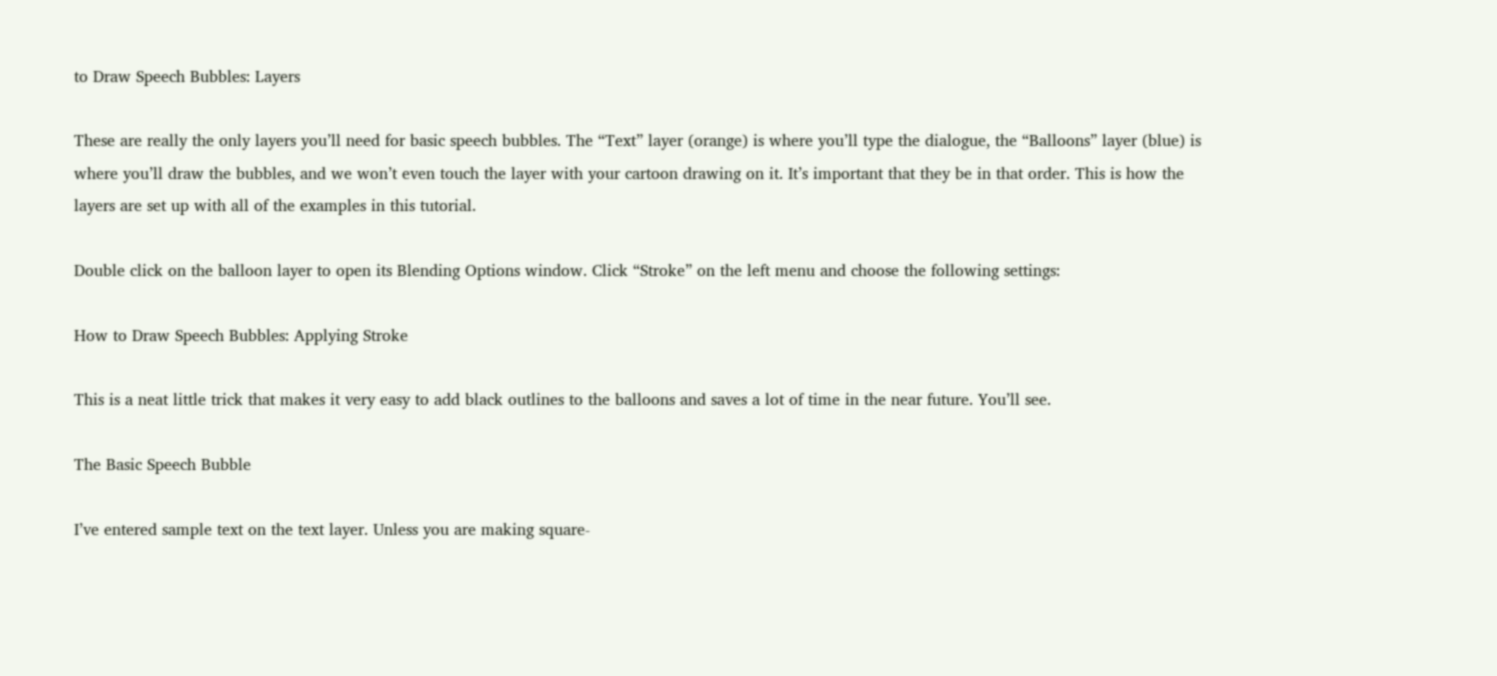to Draw Speech Bubbles: Layers

These are really the only layers you’ll need for basic speech bubbles. The “Text” layer (orange) is where you’ll type the dialogue, the “Balloons” layer (blue) is where you’ll draw the bubbles, and we won’t even touch the layer with your cartoon drawing on it. It’s important that they be in that order. This is how the layers are set up with all of the examples in this tutorial.

Double click on the balloon layer to open its Blending Options window. Click “Stroke” on the left menu and choose the following settings:

How to Draw Speech Bubbles: Applying Stroke

This is a neat little trick that makes it very easy to add black outlines to the balloons and saves a lot of time in the near future. You’ll see.

The Basic Speech Bubble

I’ve entered sample text on the text layer. Unless you are making square-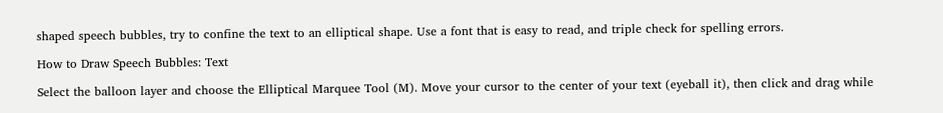shaped speech bubbles, try to confine the text to an elliptical shape. Use a font that is easy to read, and triple check for spelling errors.

How to Draw Speech Bubbles: Text

Select the balloon layer and choose the Elliptical Marquee Tool (M). Move your cursor to the center of your text (eyeball it), then click and drag while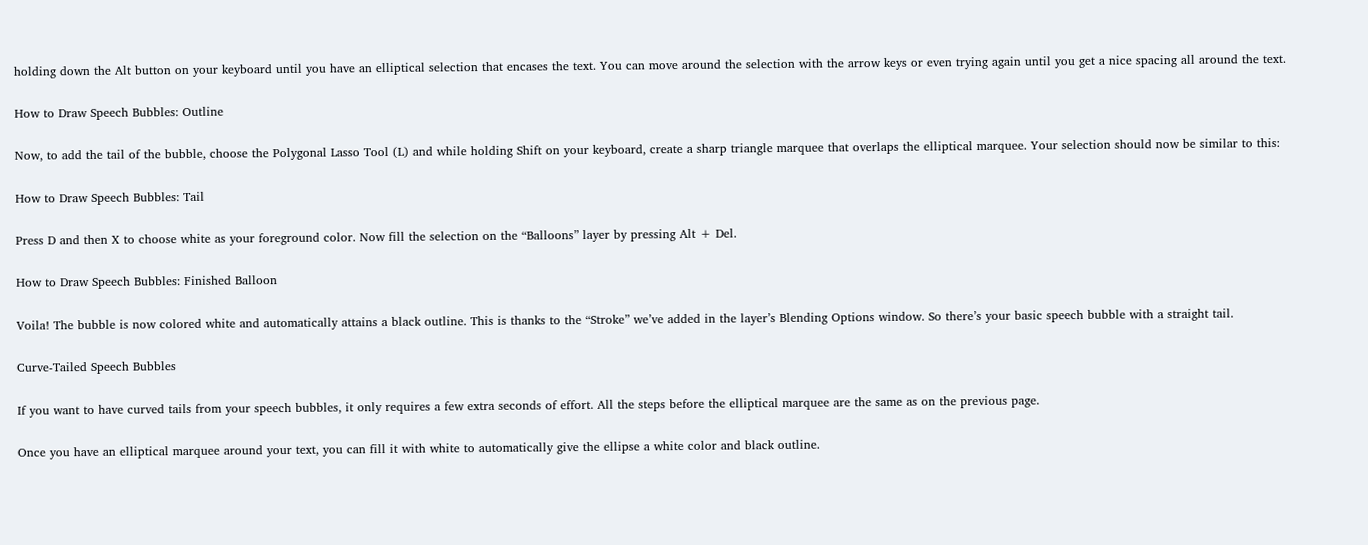holding down the Alt button on your keyboard until you have an elliptical selection that encases the text. You can move around the selection with the arrow keys or even trying again until you get a nice spacing all around the text.

How to Draw Speech Bubbles: Outline

Now, to add the tail of the bubble, choose the Polygonal Lasso Tool (L) and while holding Shift on your keyboard, create a sharp triangle marquee that overlaps the elliptical marquee. Your selection should now be similar to this:

How to Draw Speech Bubbles: Tail

Press D and then X to choose white as your foreground color. Now fill the selection on the “Balloons” layer by pressing Alt + Del.

How to Draw Speech Bubbles: Finished Balloon

Voila! The bubble is now colored white and automatically attains a black outline. This is thanks to the “Stroke” we’ve added in the layer’s Blending Options window. So there’s your basic speech bubble with a straight tail.

Curve-Tailed Speech Bubbles

If you want to have curved tails from your speech bubbles, it only requires a few extra seconds of effort. All the steps before the elliptical marquee are the same as on the previous page.

Once you have an elliptical marquee around your text, you can fill it with white to automatically give the ellipse a white color and black outline.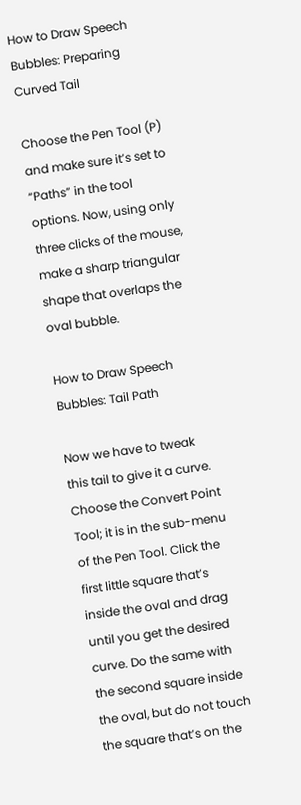How to Draw Speech Bubbles: Preparing Curved Tail

Choose the Pen Tool (P) and make sure it’s set to “Paths” in the tool options. Now, using only three clicks of the mouse, make a sharp triangular shape that overlaps the oval bubble.

How to Draw Speech Bubbles: Tail Path

Now we have to tweak this tail to give it a curve. Choose the Convert Point Tool; it is in the sub-menu of the Pen Tool. Click the first little square that’s inside the oval and drag until you get the desired curve. Do the same with the second square inside the oval, but do not touch the square that’s on the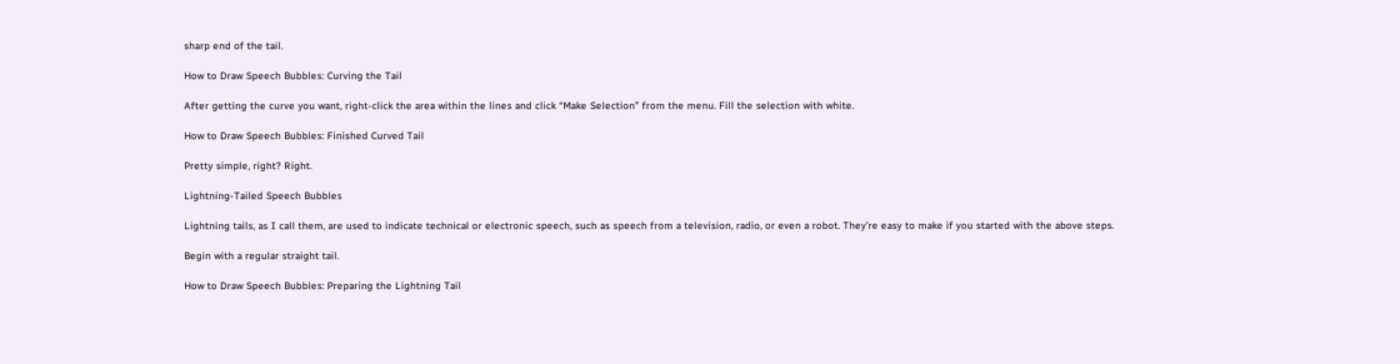sharp end of the tail.

How to Draw Speech Bubbles: Curving the Tail

After getting the curve you want, right-click the area within the lines and click “Make Selection” from the menu. Fill the selection with white.

How to Draw Speech Bubbles: Finished Curved Tail

Pretty simple, right? Right.

Lightning-Tailed Speech Bubbles

Lightning tails, as I call them, are used to indicate technical or electronic speech, such as speech from a television, radio, or even a robot. They’re easy to make if you started with the above steps.

Begin with a regular straight tail.

How to Draw Speech Bubbles: Preparing the Lightning Tail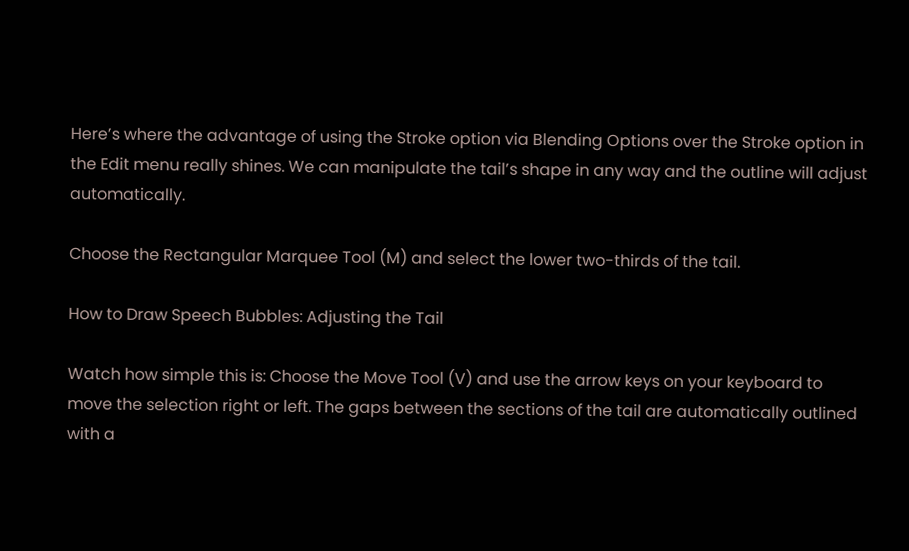Here’s where the advantage of using the Stroke option via Blending Options over the Stroke option in the Edit menu really shines. We can manipulate the tail’s shape in any way and the outline will adjust automatically.

Choose the Rectangular Marquee Tool (M) and select the lower two-thirds of the tail.

How to Draw Speech Bubbles: Adjusting the Tail

Watch how simple this is: Choose the Move Tool (V) and use the arrow keys on your keyboard to move the selection right or left. The gaps between the sections of the tail are automatically outlined with a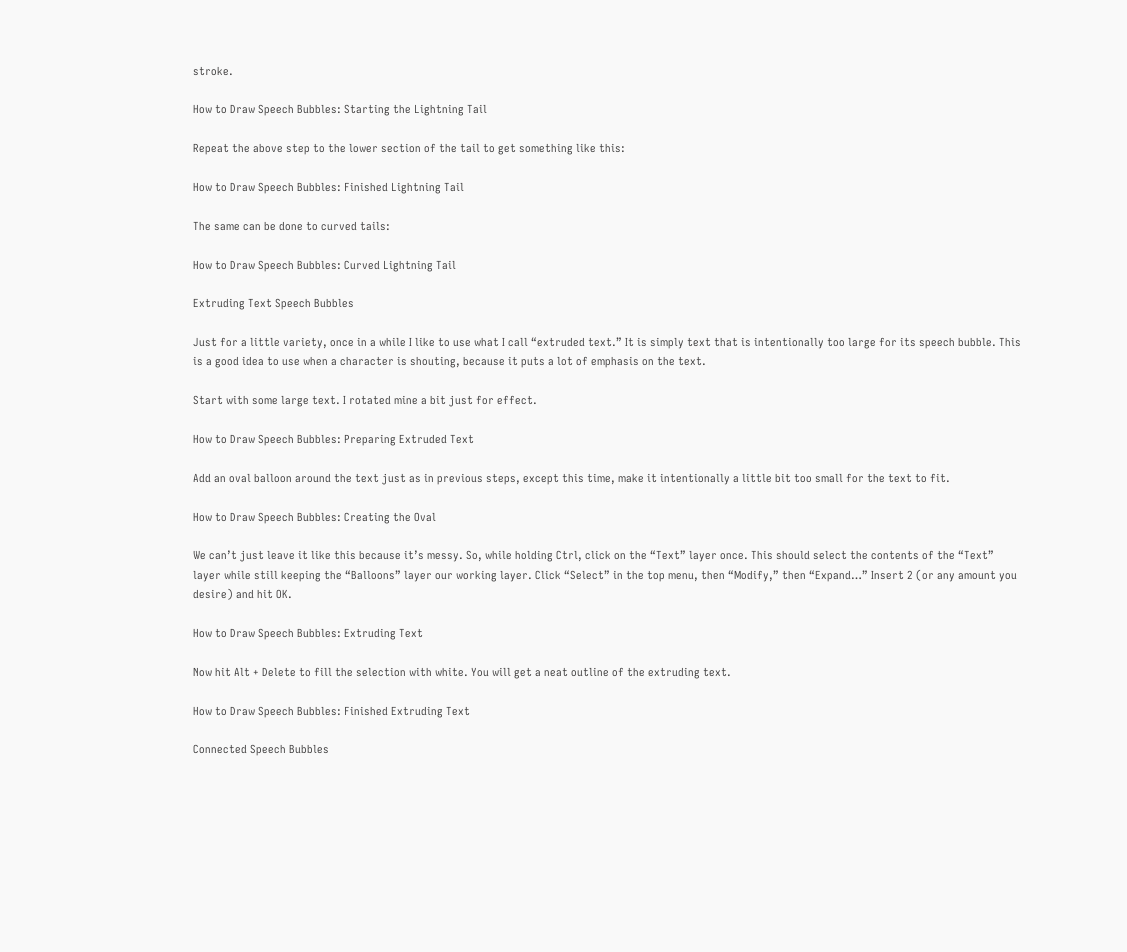stroke.

How to Draw Speech Bubbles: Starting the Lightning Tail

Repeat the above step to the lower section of the tail to get something like this:

How to Draw Speech Bubbles: Finished Lightning Tail

The same can be done to curved tails:

How to Draw Speech Bubbles: Curved Lightning Tail

Extruding Text Speech Bubbles

Just for a little variety, once in a while I like to use what I call “extruded text.” It is simply text that is intentionally too large for its speech bubble. This is a good idea to use when a character is shouting, because it puts a lot of emphasis on the text.

Start with some large text. I rotated mine a bit just for effect.

How to Draw Speech Bubbles: Preparing Extruded Text

Add an oval balloon around the text just as in previous steps, except this time, make it intentionally a little bit too small for the text to fit.

How to Draw Speech Bubbles: Creating the Oval

We can’t just leave it like this because it’s messy. So, while holding Ctrl, click on the “Text” layer once. This should select the contents of the “Text” layer while still keeping the “Balloons” layer our working layer. Click “Select” in the top menu, then “Modify,” then “Expand…” Insert 2 (or any amount you desire) and hit OK.

How to Draw Speech Bubbles: Extruding Text

Now hit Alt + Delete to fill the selection with white. You will get a neat outline of the extruding text.

How to Draw Speech Bubbles: Finished Extruding Text

Connected Speech Bubbles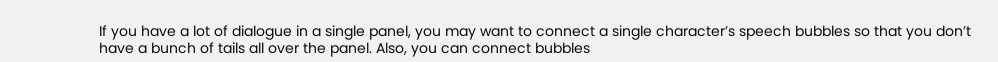If you have a lot of dialogue in a single panel, you may want to connect a single character’s speech bubbles so that you don’t have a bunch of tails all over the panel. Also, you can connect bubbles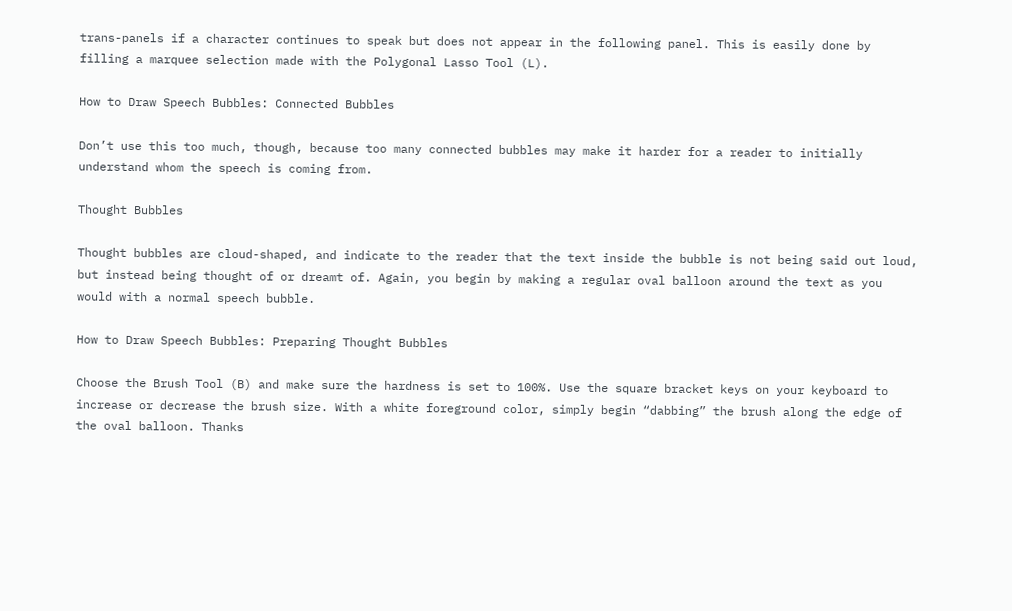trans-panels if a character continues to speak but does not appear in the following panel. This is easily done by filling a marquee selection made with the Polygonal Lasso Tool (L).

How to Draw Speech Bubbles: Connected Bubbles

Don’t use this too much, though, because too many connected bubbles may make it harder for a reader to initially understand whom the speech is coming from.

Thought Bubbles

Thought bubbles are cloud-shaped, and indicate to the reader that the text inside the bubble is not being said out loud, but instead being thought of or dreamt of. Again, you begin by making a regular oval balloon around the text as you would with a normal speech bubble.

How to Draw Speech Bubbles: Preparing Thought Bubbles

Choose the Brush Tool (B) and make sure the hardness is set to 100%. Use the square bracket keys on your keyboard to increase or decrease the brush size. With a white foreground color, simply begin “dabbing” the brush along the edge of the oval balloon. Thanks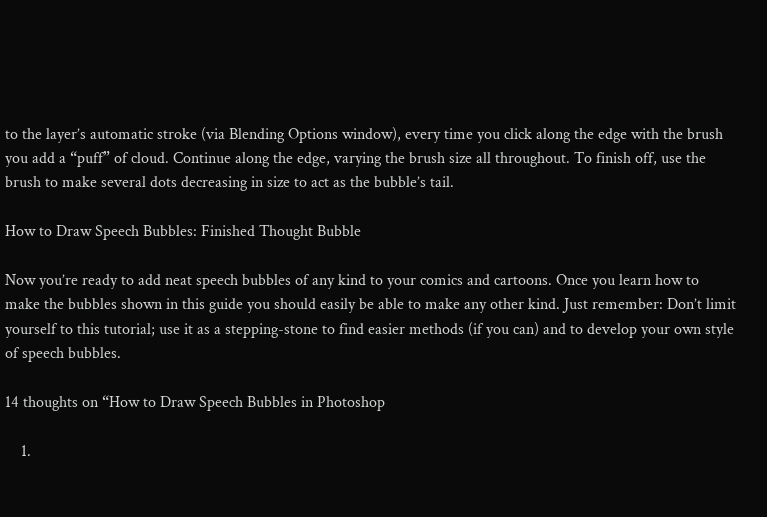to the layer’s automatic stroke (via Blending Options window), every time you click along the edge with the brush you add a “puff” of cloud. Continue along the edge, varying the brush size all throughout. To finish off, use the brush to make several dots decreasing in size to act as the bubble’s tail.

How to Draw Speech Bubbles: Finished Thought Bubble

Now you’re ready to add neat speech bubbles of any kind to your comics and cartoons. Once you learn how to make the bubbles shown in this guide you should easily be able to make any other kind. Just remember: Don’t limit yourself to this tutorial; use it as a stepping-stone to find easier methods (if you can) and to develop your own style of speech bubbles.

14 thoughts on “How to Draw Speech Bubbles in Photoshop

    1.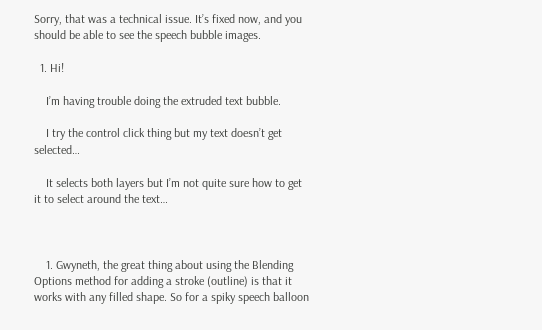Sorry, that was a technical issue. It’s fixed now, and you should be able to see the speech bubble images.

  1. Hi!

    I’m having trouble doing the extruded text bubble.

    I try the control click thing but my text doesn’t get selected…

    It selects both layers but I’m not quite sure how to get it to select around the text…



    1. Gwyneth, the great thing about using the Blending Options method for adding a stroke (outline) is that it works with any filled shape. So for a spiky speech balloon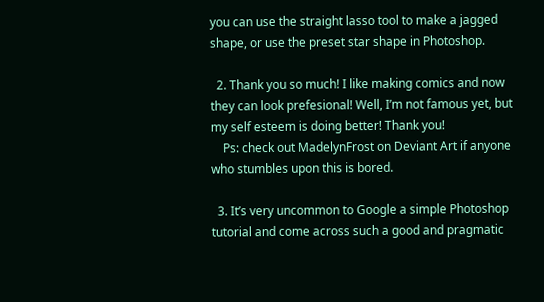you can use the straight lasso tool to make a jagged shape, or use the preset star shape in Photoshop.

  2. Thank you so much! I like making comics and now they can look prefesional! Well, I’m not famous yet, but my self esteem is doing better! Thank you!
    Ps: check out MadelynFrost on Deviant Art if anyone who stumbles upon this is bored.

  3. It’s very uncommon to Google a simple Photoshop tutorial and come across such a good and pragmatic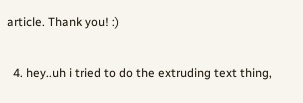article. Thank you! :)

  4. hey..uh i tried to do the extruding text thing,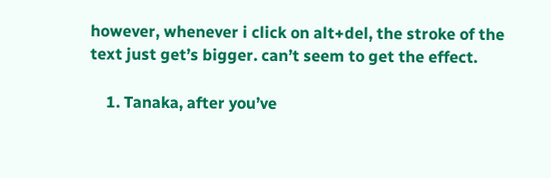however, whenever i click on alt+del, the stroke of the text just get’s bigger. can’t seem to get the effect.

    1. Tanaka, after you’ve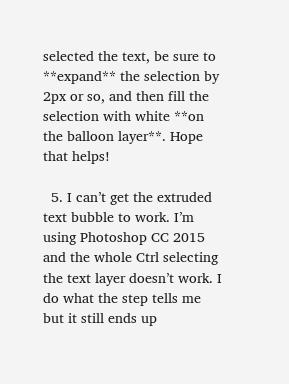selected the text, be sure to **expand** the selection by 2px or so, and then fill the selection with white **on the balloon layer**. Hope that helps!

  5. I can’t get the extruded text bubble to work. I’m using Photoshop CC 2015 and the whole Ctrl selecting the text layer doesn’t work. I do what the step tells me but it still ends up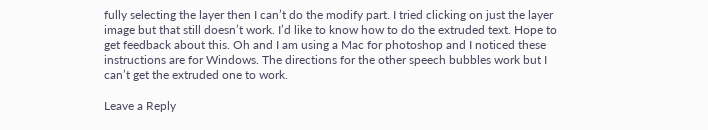fully selecting the layer then I can’t do the modify part. I tried clicking on just the layer image but that still doesn’t work. I’d like to know how to do the extruded text. Hope to get feedback about this. Oh and I am using a Mac for photoshop and I noticed these instructions are for Windows. The directions for the other speech bubbles work but I can’t get the extruded one to work.

Leave a Reply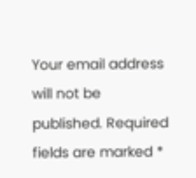Your email address will not be published. Required fields are marked *